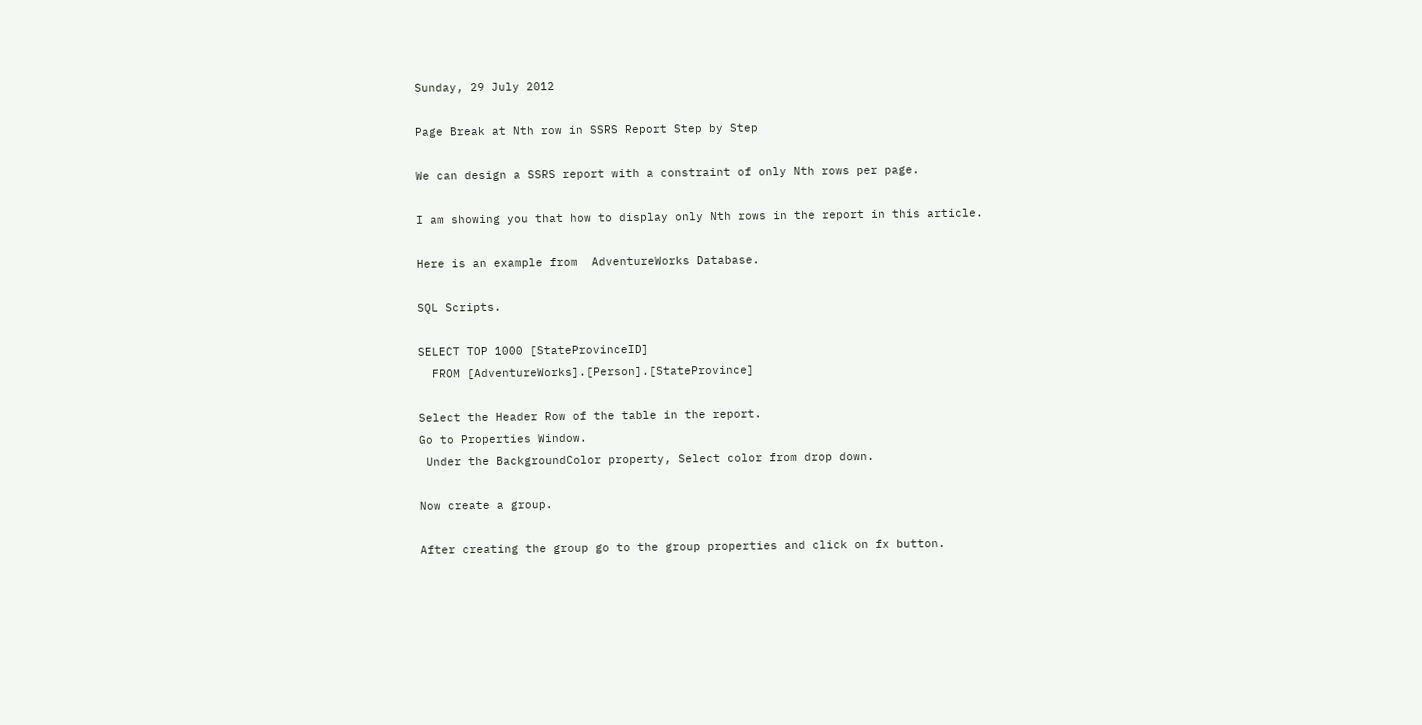Sunday, 29 July 2012

Page Break at Nth row in SSRS Report Step by Step

We can design a SSRS report with a constraint of only Nth rows per page.

I am showing you that how to display only Nth rows in the report in this article.

Here is an example from  AdventureWorks Database.

SQL Scripts.

SELECT TOP 1000 [StateProvinceID]
  FROM [AdventureWorks].[Person].[StateProvince]

Select the Header Row of the table in the report.
Go to Properties Window.
 Under the BackgroundColor property, Select color from drop down.

Now create a group.

After creating the group go to the group properties and click on fx button.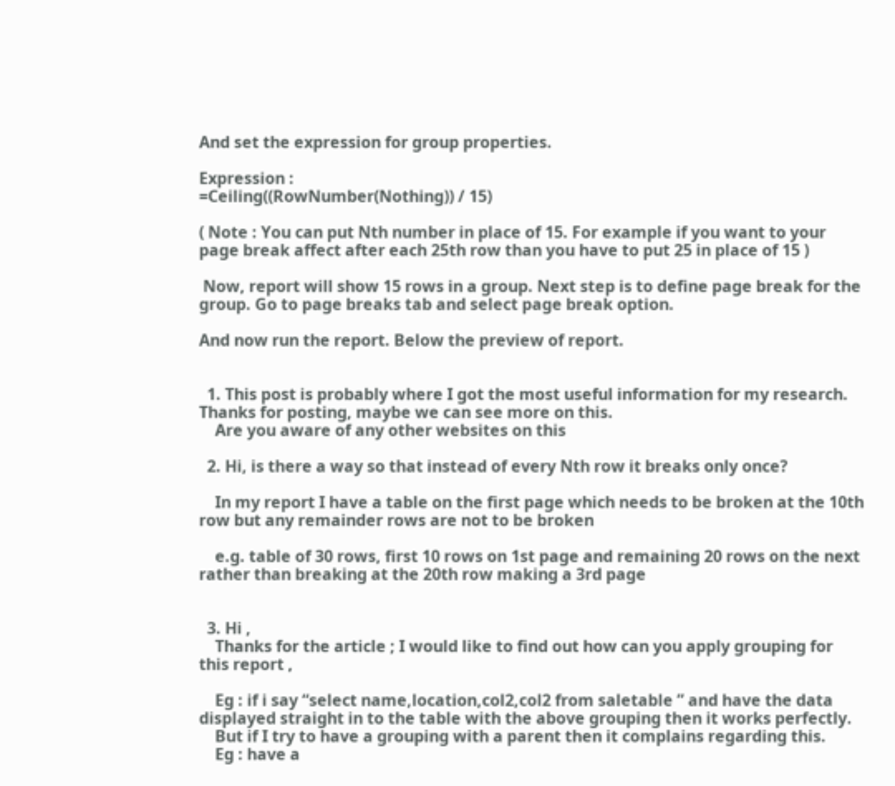And set the expression for group properties.

Expression :
=Ceiling((RowNumber(Nothing)) / 15)

( Note : You can put Nth number in place of 15. For example if you want to your page break affect after each 25th row than you have to put 25 in place of 15 )

 Now, report will show 15 rows in a group. Next step is to define page break for the group. Go to page breaks tab and select page break option.

And now run the report. Below the preview of report.


  1. This post is probably where I got the most useful information for my research. Thanks for posting, maybe we can see more on this.
    Are you aware of any other websites on this

  2. Hi, is there a way so that instead of every Nth row it breaks only once?

    In my report I have a table on the first page which needs to be broken at the 10th row but any remainder rows are not to be broken

    e.g. table of 30 rows, first 10 rows on 1st page and remaining 20 rows on the next rather than breaking at the 20th row making a 3rd page


  3. Hi ,
    Thanks for the article ; I would like to find out how can you apply grouping for this report ,

    Eg : if i say “select name,location,col2,col2 from saletable ” and have the data displayed straight in to the table with the above grouping then it works perfectly.
    But if I try to have a grouping with a parent then it complains regarding this.
    Eg : have a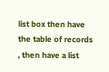list box then have the table of records , then have a list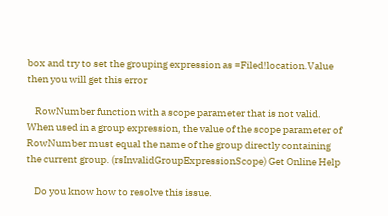box and try to set the grouping expression as =Filed!location.Value then you will get this error

    RowNumber function with a scope parameter that is not valid. When used in a group expression, the value of the scope parameter of RowNumber must equal the name of the group directly containing the current group. (rsInvalidGroupExpressionScope) Get Online Help

    Do you know how to resolve this issue.